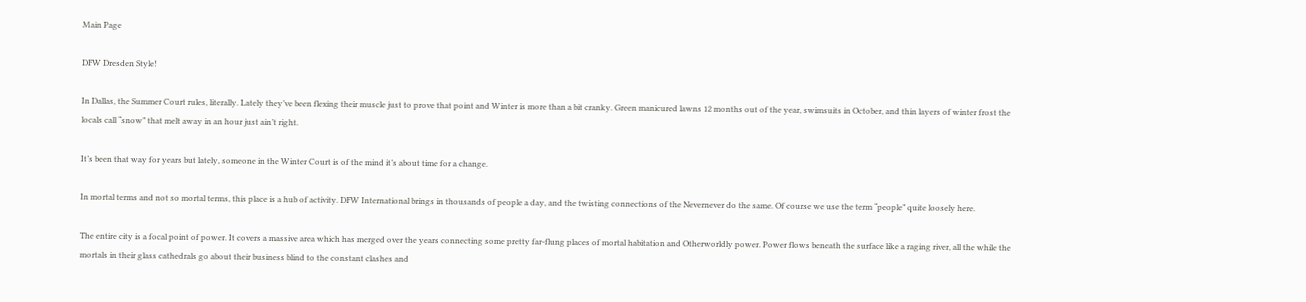Main Page

DFW Dresden Style!

In Dallas, the Summer Court rules, literally. Lately they’ve been flexing their muscle just to prove that point and Winter is more than a bit cranky. Green manicured lawns 12 months out of the year, swimsuits in October, and thin layers of winter frost the locals call “snow” that melt away in an hour just ain’t right.

It’s been that way for years but lately, someone in the Winter Court is of the mind it’s about time for a change.

In mortal terms and not so mortal terms, this place is a hub of activity. DFW International brings in thousands of people a day, and the twisting connections of the Nevernever do the same. Of course we use the term “people” quite loosely here.

The entire city is a focal point of power. It covers a massive area which has merged over the years connecting some pretty far-flung places of mortal habitation and Otherworldly power. Power flows beneath the surface like a raging river, all the while the mortals in their glass cathedrals go about their business blind to the constant clashes and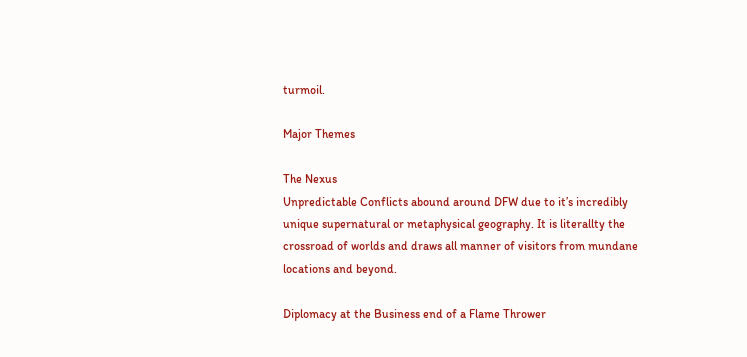turmoil.

Major Themes

The Nexus
Unpredictable Conflicts abound around DFW due to it’s incredibly unique supernatural or metaphysical geography. It is literallty the crossroad of worlds and draws all manner of visitors from mundane locations and beyond.

Diplomacy at the Business end of a Flame Thrower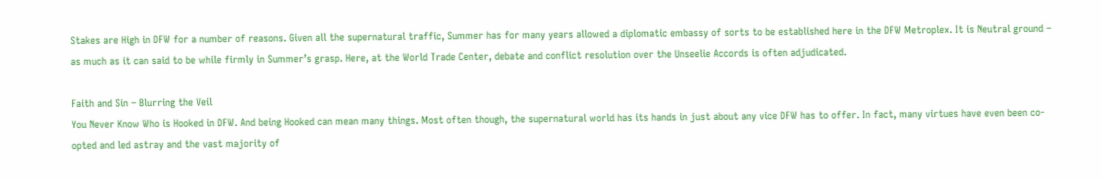Stakes are High in DFW for a number of reasons. Given all the supernatural traffic, Summer has for many years allowed a diplomatic embassy of sorts to be established here in the DFW Metroplex. It is Neutral ground – as much as it can said to be while firmly in Summer’s grasp. Here, at the World Trade Center, debate and conflict resolution over the Unseelie Accords is often adjudicated.

Faith and Sin – Blurring the Veil
You Never Know Who is Hooked in DFW. And being Hooked can mean many things. Most often though, the supernatural world has its hands in just about any vice DFW has to offer. In fact, many virtues have even been co-opted and led astray and the vast majority of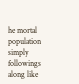he mortal population simply followings along like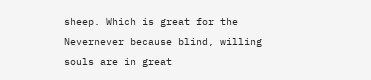sheep. Which is great for the Nevernever because blind, willing souls are in great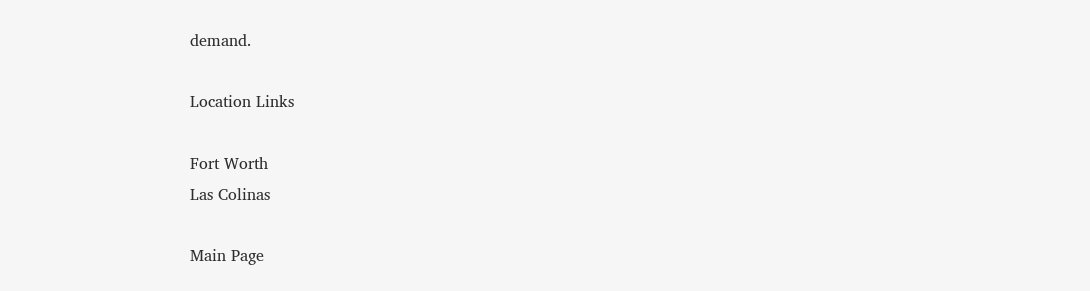demand.

Location Links

Fort Worth
Las Colinas

Main Page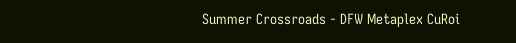Summer Crossroads - DFW Metaplex CuRoi